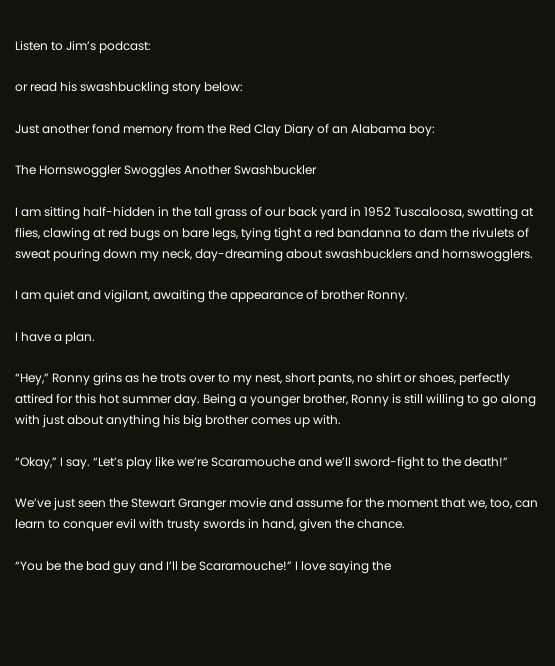Listen to Jim’s podcast:

or read his swashbuckling story below:

Just another fond memory from the Red Clay Diary of an Alabama boy:

The Hornswoggler Swoggles Another Swashbuckler

I am sitting half-hidden in the tall grass of our back yard in 1952 Tuscaloosa, swatting at flies, clawing at red bugs on bare legs, tying tight a red bandanna to dam the rivulets of sweat pouring down my neck, day-dreaming about swashbucklers and hornswogglers.

I am quiet and vigilant, awaiting the appearance of brother Ronny.

I have a plan.

“Hey,” Ronny grins as he trots over to my nest, short pants, no shirt or shoes, perfectly attired for this hot summer day. Being a younger brother, Ronny is still willing to go along with just about anything his big brother comes up with.

“Okay,” I say. “Let’s play like we’re Scaramouche and we’ll sword-fight to the death!”

We’ve just seen the Stewart Granger movie and assume for the moment that we, too, can learn to conquer evil with trusty swords in hand, given the chance.

“You be the bad guy and I’ll be Scaramouche!” I love saying the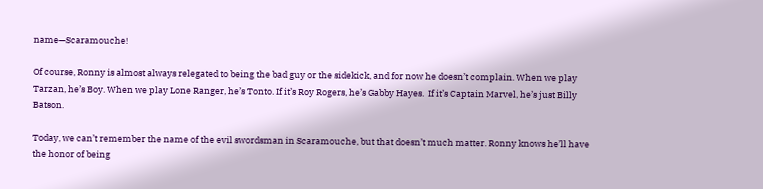name—Scaramouche!

Of course, Ronny is almost always relegated to being the bad guy or the sidekick, and for now he doesn’t complain. When we play Tarzan, he’s Boy. When we play Lone Ranger, he’s Tonto. If it’s Roy Rogers, he’s Gabby Hayes.  If it’s Captain Marvel, he’s just Billy Batson.

Today, we can’t remember the name of the evil swordsman in Scaramouche, but that doesn’t much matter. Ronny knows he’ll have the honor of being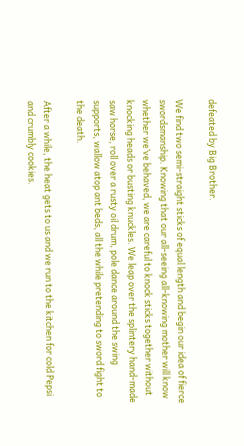defeated by Big Brother.

We find two semi-straight sticks of equal length and begin our idea of fierce swordsmanship. Knowing that our all-seeing all-knowing mother will know whether we’ve behaved, we are careful to knock sticks together without knocking heads or busting knuckles. We leap over the splintery hand-made saw horse, roll over a rusty oil drum, pole dance around the swing supports, wallow atop ant beds, all the while pretending to sword fight to the death.

After a while, the heat gets to us and we run to the kitchen for cold Pepsi and crumbly cookies.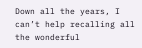Down all the years, I can’t help recalling all the wonderful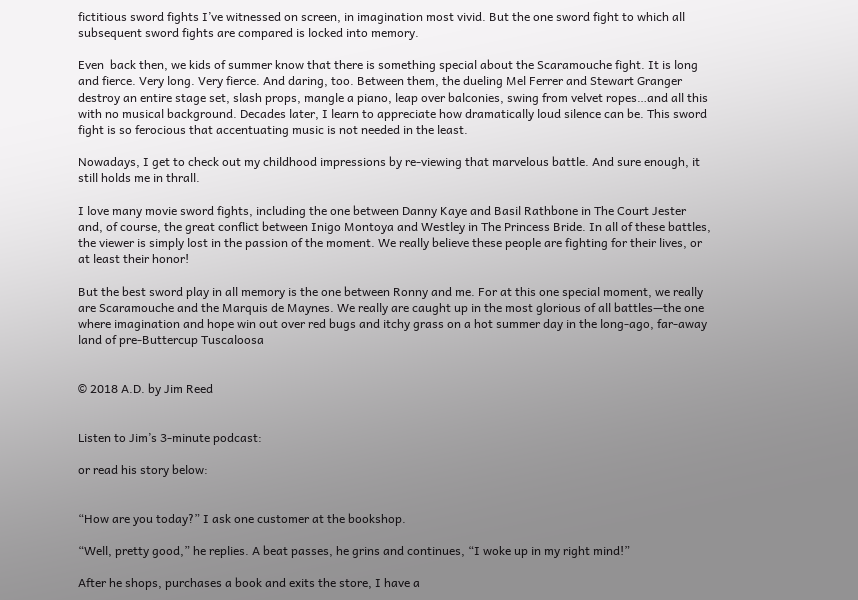fictitious sword fights I’ve witnessed on screen, in imagination most vivid. But the one sword fight to which all subsequent sword fights are compared is locked into memory.

Even  back then, we kids of summer know that there is something special about the Scaramouche fight. It is long and fierce. Very long. Very fierce. And daring, too. Between them, the dueling Mel Ferrer and Stewart Granger destroy an entire stage set, slash props, mangle a piano, leap over balconies, swing from velvet ropes…and all this with no musical background. Decades later, I learn to appreciate how dramatically loud silence can be. This sword fight is so ferocious that accentuating music is not needed in the least.

Nowadays, I get to check out my childhood impressions by re-viewing that marvelous battle. And sure enough, it still holds me in thrall.

I love many movie sword fights, including the one between Danny Kaye and Basil Rathbone in The Court Jester and, of course, the great conflict between Inigo Montoya and Westley in The Princess Bride. In all of these battles, the viewer is simply lost in the passion of the moment. We really believe these people are fighting for their lives, or at least their honor!

But the best sword play in all memory is the one between Ronny and me. For at this one special moment, we really are Scaramouche and the Marquis de Maynes. We really are caught up in the most glorious of all battles—the one where imagination and hope win out over red bugs and itchy grass on a hot summer day in the long-ago, far-away land of pre-Buttercup Tuscaloosa


© 2018 A.D. by Jim Reed


Listen to Jim’s 3-minute podcast:

or read his story below:


“How are you today?” I ask one customer at the bookshop.

“Well, pretty good,” he replies. A beat passes, he grins and continues, “I woke up in my right mind!”

After he shops, purchases a book and exits the store, I have a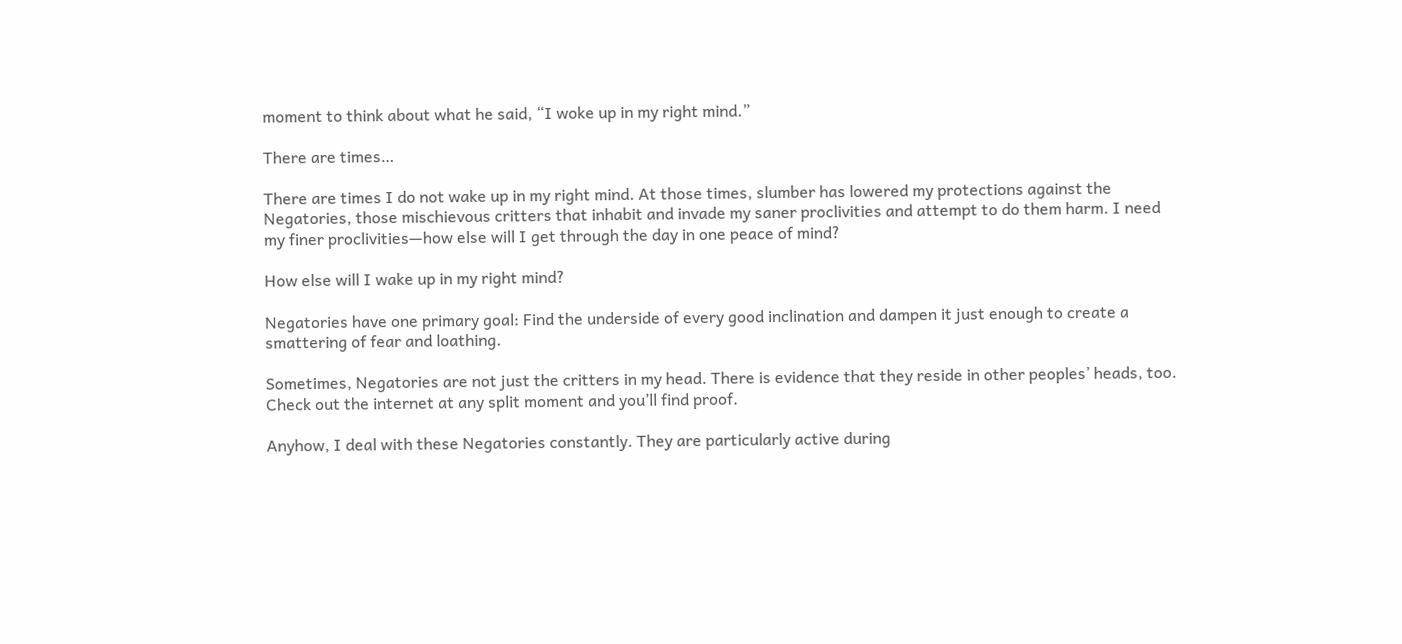moment to think about what he said, “I woke up in my right mind.”

There are times…

There are times I do not wake up in my right mind. At those times, slumber has lowered my protections against the Negatories, those mischievous critters that inhabit and invade my saner proclivities and attempt to do them harm. I need my finer proclivities—how else will I get through the day in one peace of mind?

How else will I wake up in my right mind?

Negatories have one primary goal: Find the underside of every good inclination and dampen it just enough to create a smattering of fear and loathing.

Sometimes, Negatories are not just the critters in my head. There is evidence that they reside in other peoples’ heads, too. Check out the internet at any split moment and you’ll find proof.

Anyhow, I deal with these Negatories constantly. They are particularly active during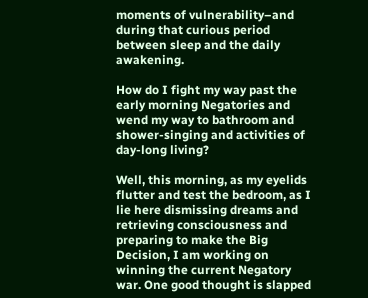moments of vulnerability–and during that curious period between sleep and the daily awakening.

How do I fight my way past the early morning Negatories and wend my way to bathroom and shower-singing and activities of day-long living?

Well, this morning, as my eyelids flutter and test the bedroom, as I lie here dismissing dreams and retrieving consciousness and preparing to make the Big Decision, I am working on winning the current Negatory war. One good thought is slapped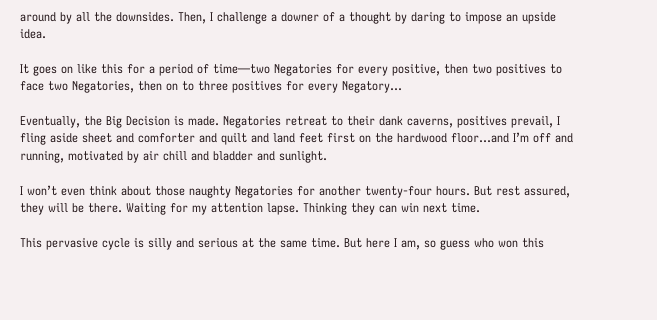around by all the downsides. Then, I challenge a downer of a thought by daring to impose an upside idea.

It goes on like this for a period of time—two Negatories for every positive, then two positives to face two Negatories, then on to three positives for every Negatory…

Eventually, the Big Decision is made. Negatories retreat to their dank caverns, positives prevail, I fling aside sheet and comforter and quilt and land feet first on the hardwood floor…and I’m off and running, motivated by air chill and bladder and sunlight.

I won’t even think about those naughty Negatories for another twenty-four hours. But rest assured, they will be there. Waiting for my attention lapse. Thinking they can win next time.

This pervasive cycle is silly and serious at the same time. But here I am, so guess who won this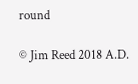round

© Jim Reed 2018 A.D.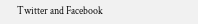Twitter and Facebook